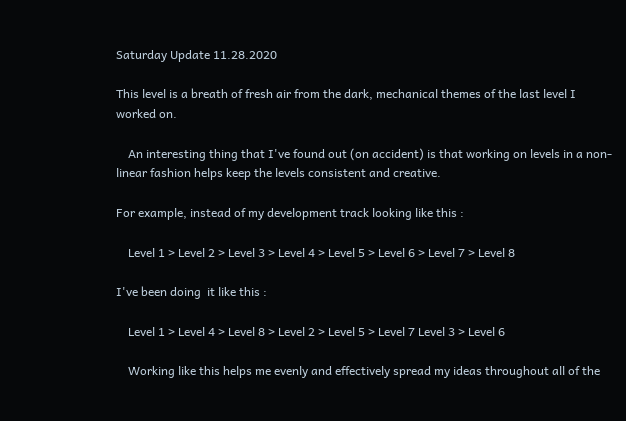Saturday Update 11.28.2020

This level is a breath of fresh air from the dark, mechanical themes of the last level I worked on.

    An interesting thing that I've found out (on accident) is that working on levels in a non-linear fashion helps keep the levels consistent and creative.

For example, instead of my development track looking like this :

    Level 1 > Level 2 > Level 3 > Level 4 > Level 5 > Level 6 > Level 7 > Level 8

I've been doing  it like this :

    Level 1 > Level 4 > Level 8 > Level 2 > Level 5 > Level 7 Level 3 > Level 6

    Working like this helps me evenly and effectively spread my ideas throughout all of the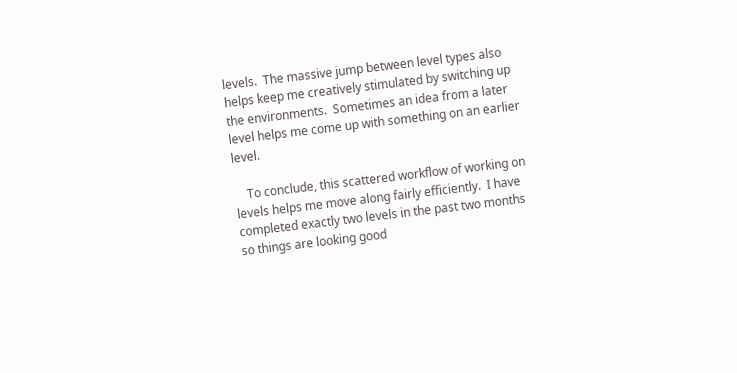levels.  The massive jump between level types also helps keep me creatively stimulated by switching up the environments.  Sometimes an idea from a later level helps me come up with something on an earlier level.

    To conclude, this scattered workflow of working on levels helps me move along fairly efficiently.  I have completed exactly two levels in the past two months so things are looking good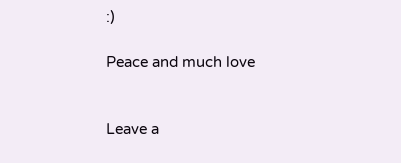:)

Peace and much love


Leave a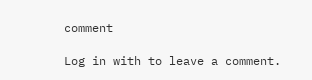comment

Log in with to leave a comment.